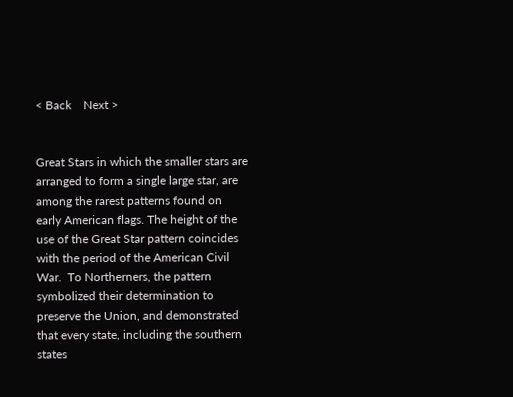< Back    Next >


Great Stars in which the smaller stars are arranged to form a single large star, are among the rarest patterns found on early American flags. The height of the use of the Great Star pattern coincides with the period of the American Civil War.  To Northerners, the pattern symbolized their determination to preserve the Union, and demonstrated that every state, including the southern states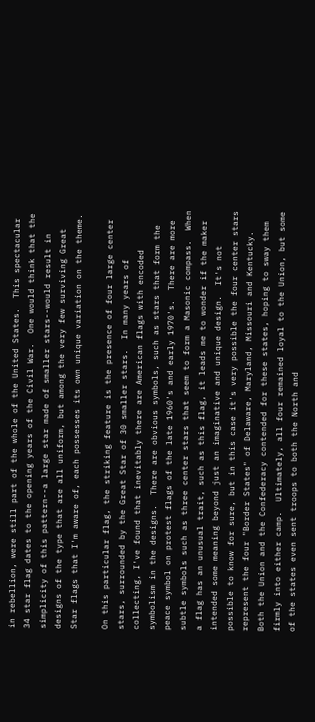in rebellion, were still part of the whole of the United States.  This spectacular 34 star flag dates to the opening years of the Civil War.  One would think that the simplicity of this pattern--a large star made of smaller stars--would result in designs of the type that are all uniform, but among the very few surviving Great Star flags that I'm aware of, each possesses its own unique variation on the theme.

On this particular flag, the striking feature is the presence of four large center stars, surrounded by the Great Star of 30 smaller stars.  In many years of collecting, I've found that inevitably there are American flags with encoded symbolism in the designs.  There are obvious symbols, such as stars that form the peace symbol on protest flags of the late 1960's and early 1970's.  There are more subtle symbols such as three center stars that seem to form a Masonic compass.  When a flag has an unusual trait, such as this flag, it leads me to wonder if the maker intended some meaning beyond just an imaginative and unique design.  It's not possible to know for sure, but in this case it's very possible the four center stars represent the four "Border States" of Delaware, Maryland, Missouri and Kentucky.  Both the Union and the Confederacy contended for these states, hoping to sway them firmly into either camp.  Ultimately, all four remained loyal to the Union, but some of the states even sent troops to both the North and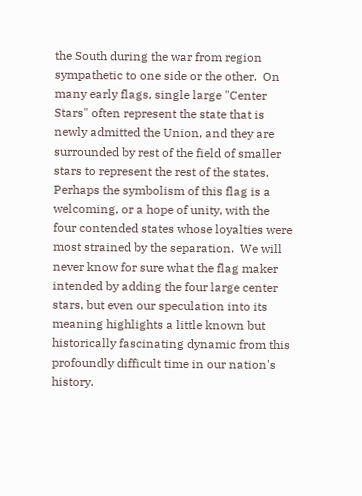the South during the war from region sympathetic to one side or the other.  On many early flags, single large "Center Stars" often represent the state that is newly admitted the Union, and they are surrounded by rest of the field of smaller stars to represent the rest of the states.  Perhaps the symbolism of this flag is a welcoming, or a hope of unity, with the four contended states whose loyalties were most strained by the separation.  We will never know for sure what the flag maker intended by adding the four large center stars, but even our speculation into its meaning highlights a little known but historically fascinating dynamic from this profoundly difficult time in our nation's history.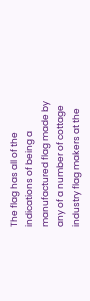The flag has all of the indications of being a manufactured flag made by any of a number of cottage industry flag makers at the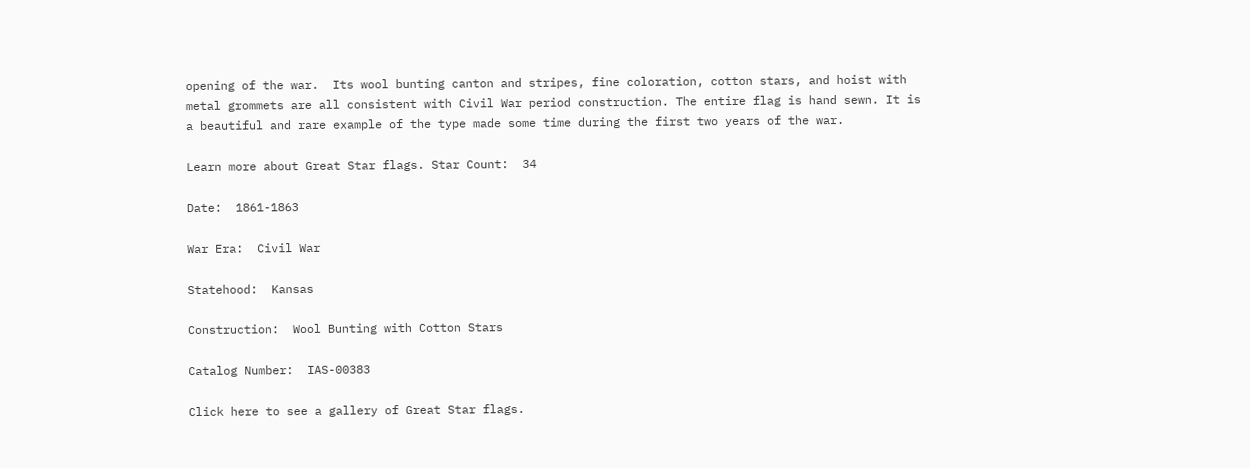opening of the war.  Its wool bunting canton and stripes, fine coloration, cotton stars, and hoist with metal grommets are all consistent with Civil War period construction. The entire flag is hand sewn. It is a beautiful and rare example of the type made some time during the first two years of the war.

Learn more about Great Star flags. Star Count:  34

Date:  1861-1863

War Era:  Civil War

Statehood:  Kansas

Construction:  Wool Bunting with Cotton Stars

Catalog Number:  IAS-00383

Click here to see a gallery of Great Star flags.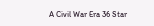A Civil War Era 36 Star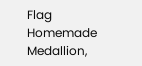Flag
Homemade Medallion,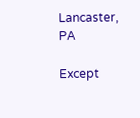Lancaster, PA

Except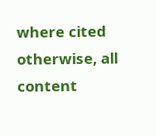where cited otherwise, all content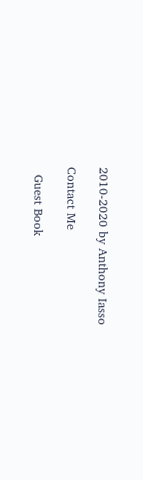2010-2020 by Anthony Iasso

Contact Me

  Guest Book